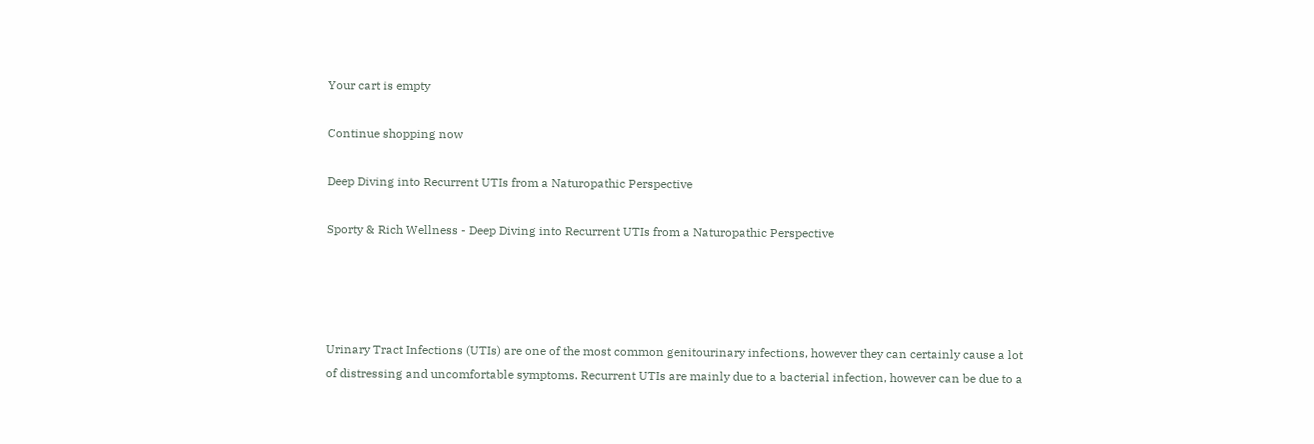Your cart is empty

Continue shopping now

Deep Diving into Recurrent UTIs from a Naturopathic Perspective

Sporty & Rich Wellness - Deep Diving into Recurrent UTIs from a Naturopathic Perspective




Urinary Tract Infections (UTIs) are one of the most common genitourinary infections, however they can certainly cause a lot of distressing and uncomfortable symptoms. Recurrent UTIs are mainly due to a bacterial infection, however can be due to a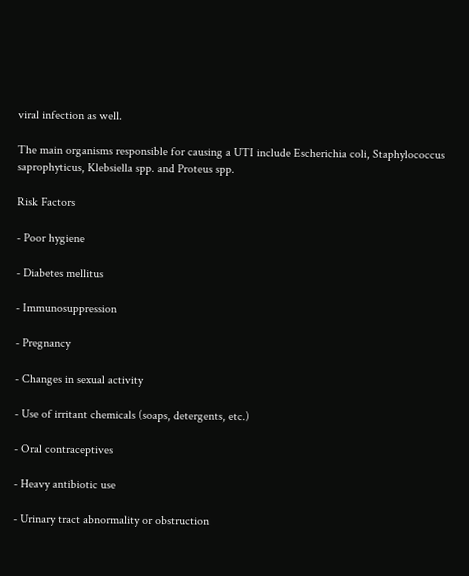viral infection as well.

The main organisms responsible for causing a UTI include Escherichia coli, Staphylococcus saprophyticus, Klebsiella spp. and Proteus spp.

Risk Factors

- Poor hygiene

- Diabetes mellitus

- Immunosuppression

- Pregnancy

- Changes in sexual activity

- Use of irritant chemicals (soaps, detergents, etc.)

- Oral contraceptives

- Heavy antibiotic use

- Urinary tract abnormality or obstruction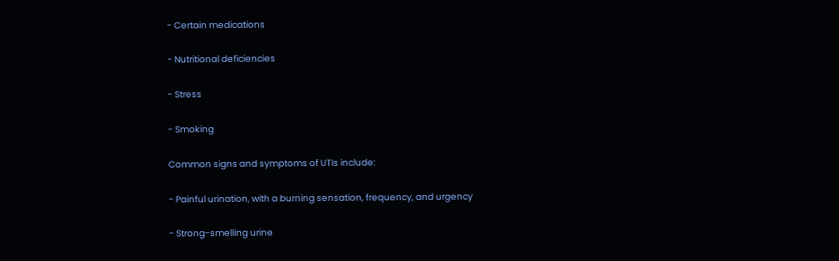- Certain medications

- Nutritional deficiencies

- Stress

- Smoking

Common signs and symptoms of UTIs include:

- Painful urination, with a burning sensation, frequency, and urgency

- Strong-smelling urine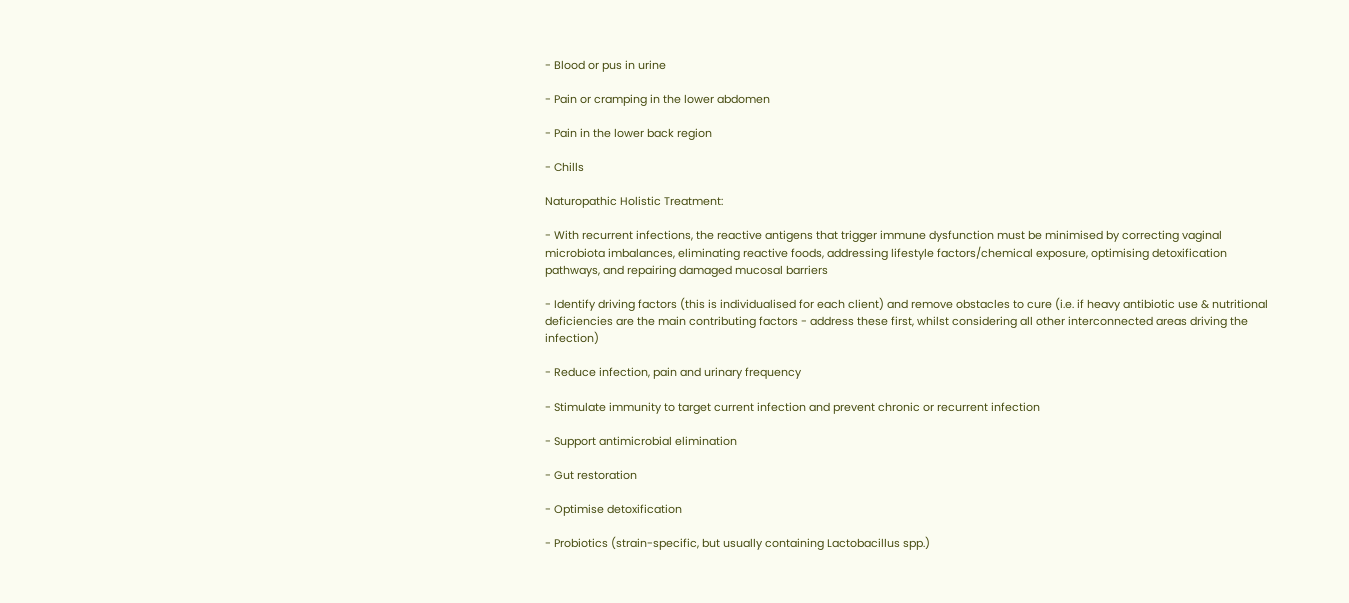- Blood or pus in urine

- Pain or cramping in the lower abdomen

- Pain in the lower back region

- Chills

Naturopathic Holistic Treatment:

- With recurrent infections, the reactive antigens that trigger immune dysfunction must be minimised by correcting vaginal microbiota imbalances, eliminating reactive foods, addressing lifestyle factors/chemical exposure, optimising detoxification pathways, and repairing damaged mucosal barriers

- Identify driving factors (this is individualised for each client) and remove obstacles to cure (i.e. if heavy antibiotic use & nutritional deficiencies are the main contributing factors - address these first, whilst considering all other interconnected areas driving the infection)

- Reduce infection, pain and urinary frequency

- Stimulate immunity to target current infection and prevent chronic or recurrent infection

- Support antimicrobial elimination

- Gut restoration

- Optimise detoxification

- Probiotics (strain-specific, but usually containing Lactobacillus spp.)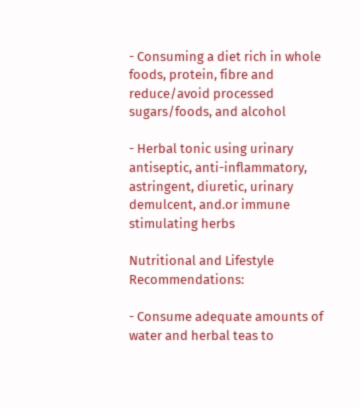- Consuming a diet rich in whole foods, protein, fibre and reduce/avoid processed sugars/foods, and alcohol

- Herbal tonic using urinary antiseptic, anti-inflammatory, astringent, diuretic, urinary demulcent, and.or immune stimulating herbs

Nutritional and Lifestyle Recommendations:

- Consume adequate amounts of water and herbal teas to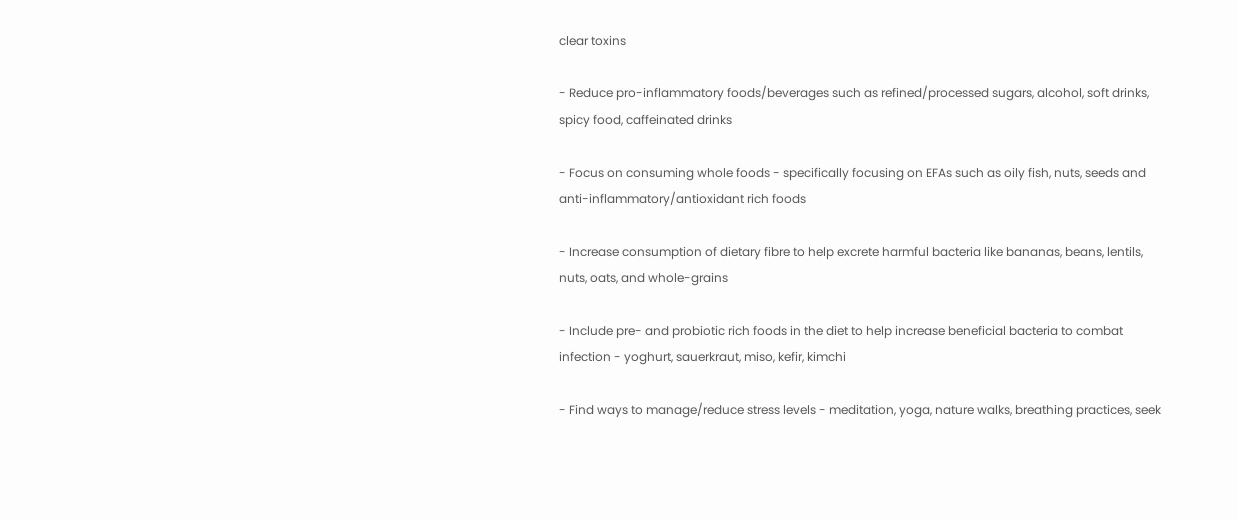clear toxins

- Reduce pro-inflammatory foods/beverages such as refined/processed sugars, alcohol, soft drinks, spicy food, caffeinated drinks

- Focus on consuming whole foods - specifically focusing on EFAs such as oily fish, nuts, seeds and anti-inflammatory/antioxidant rich foods

- Increase consumption of dietary fibre to help excrete harmful bacteria like bananas, beans, lentils, nuts, oats, and whole-grains

- Include pre- and probiotic rich foods in the diet to help increase beneficial bacteria to combat infection - yoghurt, sauerkraut, miso, kefir, kimchi

- Find ways to manage/reduce stress levels - meditation, yoga, nature walks, breathing practices, seek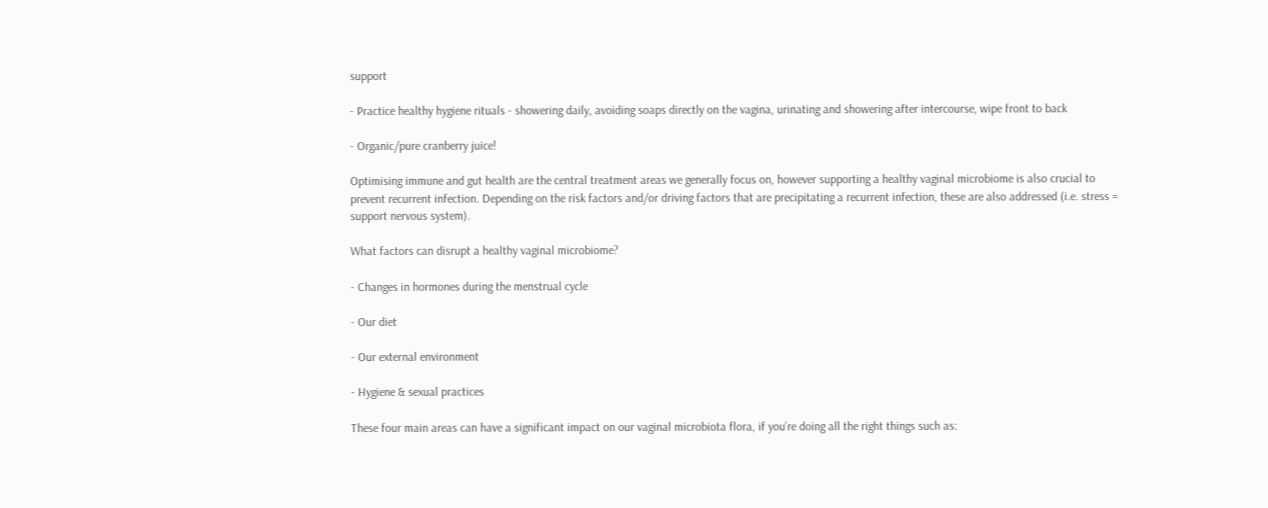support

- Practice healthy hygiene rituals - showering daily, avoiding soaps directly on the vagina, urinating and showering after intercourse, wipe front to back

- Organic/pure cranberry juice!

Optimising immune and gut health are the central treatment areas we generally focus on, however supporting a healthy vaginal microbiome is also crucial to prevent recurrent infection. Depending on the risk factors and/or driving factors that are precipitating a recurrent infection, these are also addressed (i.e. stress = support nervous system).

What factors can disrupt a healthy vaginal microbiome?

- Changes in hormones during the menstrual cycle

- Our diet

- Our external environment

- Hygiene & sexual practices

These four main areas can have a significant impact on our vaginal microbiota flora, if you’re doing all the right things such as: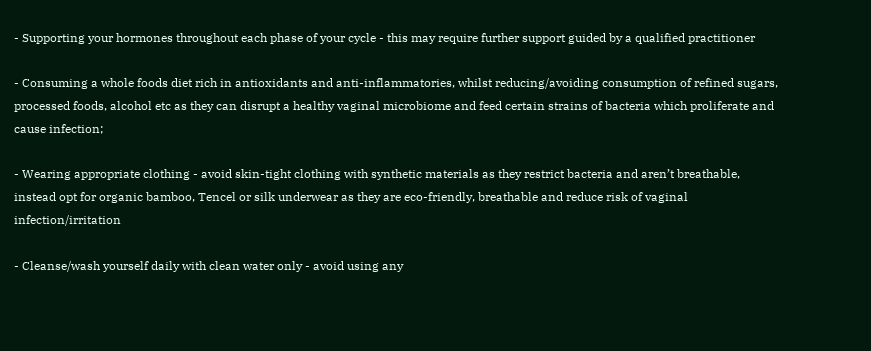- Supporting your hormones throughout each phase of your cycle - this may require further support guided by a qualified practitioner

- Consuming a whole foods diet rich in antioxidants and anti-inflammatories, whilst reducing/avoiding consumption of refined sugars, processed foods, alcohol etc as they can disrupt a healthy vaginal microbiome and feed certain strains of bacteria which proliferate and cause infection;

- Wearing appropriate clothing - avoid skin-tight clothing with synthetic materials as they restrict bacteria and aren’t breathable, instead opt for organic bamboo, Tencel or silk underwear as they are eco-friendly, breathable and reduce risk of vaginal infection/irritation

- Cleanse/wash yourself daily with clean water only - avoid using any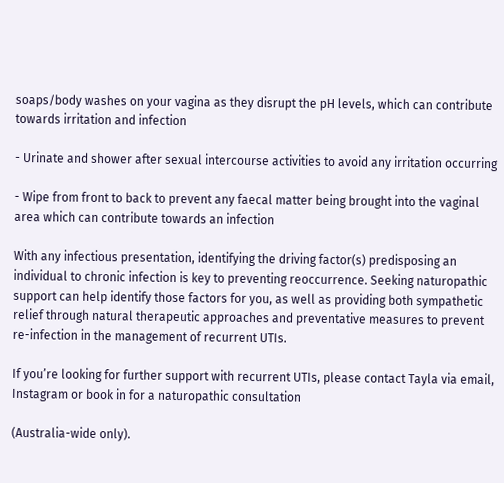soaps/body washes on your vagina as they disrupt the pH levels, which can contribute towards irritation and infection

- Urinate and shower after sexual intercourse activities to avoid any irritation occurring

- Wipe from front to back to prevent any faecal matter being brought into the vaginal area which can contribute towards an infection

With any infectious presentation, identifying the driving factor(s) predisposing an individual to chronic infection is key to preventing reoccurrence. Seeking naturopathic support can help identify those factors for you, as well as providing both sympathetic relief through natural therapeutic approaches and preventative measures to prevent re-infection in the management of recurrent UTIs.

If you’re looking for further support with recurrent UTIs, please contact Tayla via email, Instagram or book in for a naturopathic consultation

(Australia-wide only).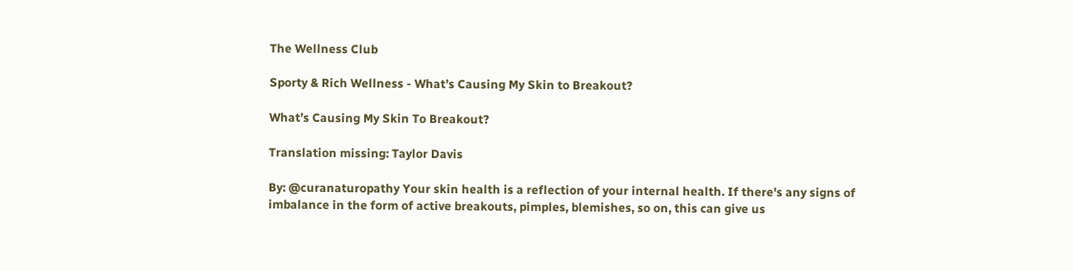The Wellness Club

Sporty & Rich Wellness - What’s Causing My Skin to Breakout?

What’s Causing My Skin To Breakout?

Translation missing: Taylor Davis

By: @curanaturopathy Your skin health is a reflection of your internal health. If there's any signs of imbalance in the form of active breakouts, pimples, blemishes, so on, this can give us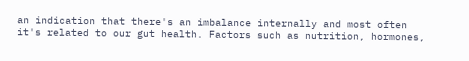an indication that there's an imbalance internally and most often it's related to our gut health. Factors such as nutrition, hormones,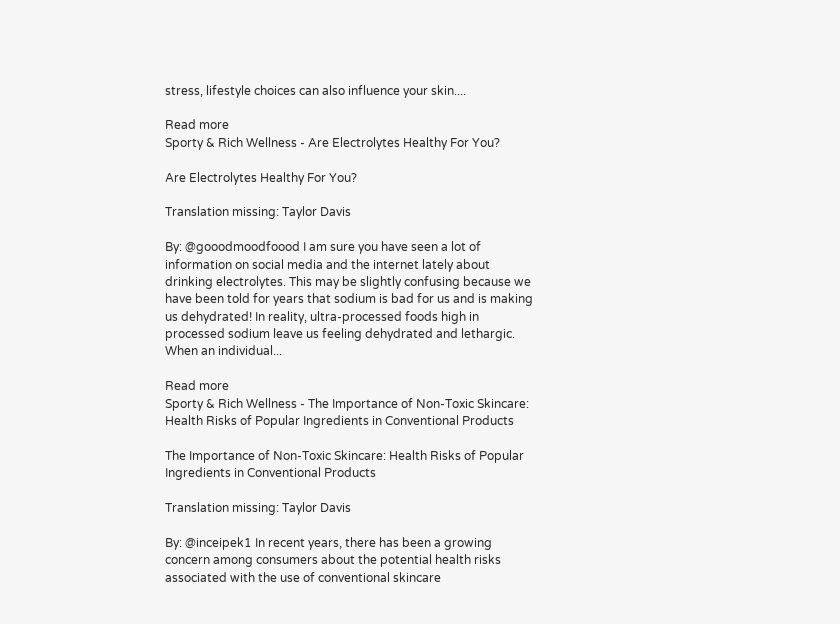stress, lifestyle choices can also influence your skin....

Read more
Sporty & Rich Wellness - Are Electrolytes Healthy For You?

Are Electrolytes Healthy For You?

Translation missing: Taylor Davis

By: @gooodmoodfoood I am sure you have seen a lot of information on social media and the internet lately about drinking electrolytes. This may be slightly confusing because we have been told for years that sodium is bad for us and is making us dehydrated! In reality, ultra-processed foods high in processed sodium leave us feeling dehydrated and lethargic. When an individual...

Read more
Sporty & Rich Wellness - The Importance of Non-Toxic Skincare: Health Risks of Popular Ingredients in Conventional Products

The Importance of Non-Toxic Skincare: Health Risks of Popular Ingredients in Conventional Products

Translation missing: Taylor Davis

By: @inceipek1 In recent years, there has been a growing concern among consumers about the potential health risks associated with the use of conventional skincare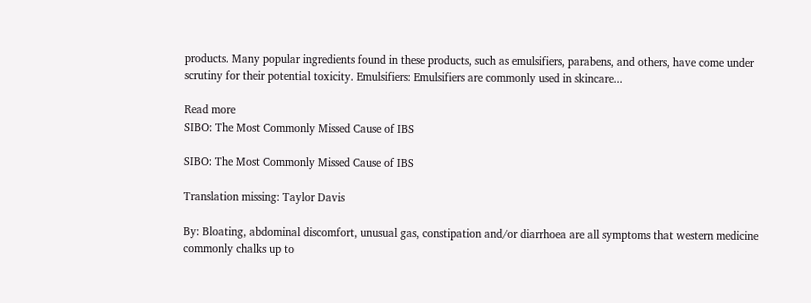products. Many popular ingredients found in these products, such as emulsifiers, parabens, and others, have come under scrutiny for their potential toxicity. Emulsifiers: Emulsifiers are commonly used in skincare...

Read more
SIBO: The Most Commonly Missed Cause of IBS

SIBO: The Most Commonly Missed Cause of IBS

Translation missing: Taylor Davis

By: Bloating, abdominal discomfort, unusual gas, constipation and/or diarrhoea are all symptoms that western medicine commonly chalks up to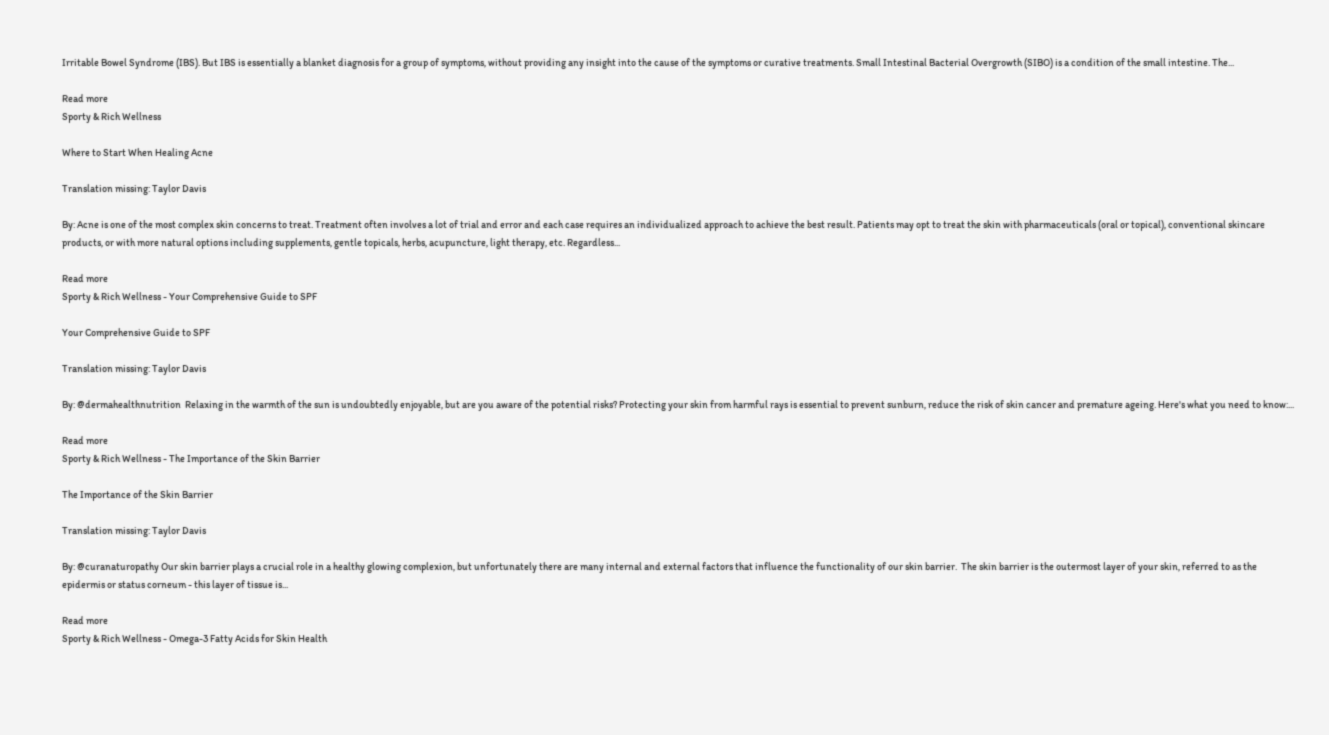Irritable Bowel Syndrome (IBS). But IBS is essentially a blanket diagnosis for a group of symptoms, without providing any insight into the cause of the symptoms or curative treatments. Small Intestinal Bacterial Overgrowth (SIBO) is a condition of the small intestine. The...

Read more
Sporty & Rich Wellness

Where to Start When Healing Acne

Translation missing: Taylor Davis

By: Acne is one of the most complex skin concerns to treat. Treatment often involves a lot of trial and error and each case requires an individualized approach to achieve the best result. Patients may opt to treat the skin with pharmaceuticals (oral or topical), conventional skincare products, or with more natural options including supplements, gentle topicals, herbs, acupuncture, light therapy, etc. Regardless...

Read more
Sporty & Rich Wellness - Your Comprehensive Guide to SPF

Your Comprehensive Guide to SPF

Translation missing: Taylor Davis

By: @dermahealthnutrition  Relaxing in the warmth of the sun is undoubtedly enjoyable, but are you aware of the potential risks? Protecting your skin from harmful rays is essential to prevent sunburn, reduce the risk of skin cancer and premature ageing. Here's what you need to know:...

Read more
Sporty & Rich Wellness - The Importance of the Skin Barrier

The Importance of the Skin Barrier

Translation missing: Taylor Davis

By: @curanaturopathy Our skin barrier plays a crucial role in a healthy glowing complexion, but unfortunately there are many internal and external factors that influence the functionality of our skin barrier.  The skin barrier is the outermost layer of your skin, referred to as the epidermis or status corneum - this layer of tissue is...

Read more
Sporty & Rich Wellness - Omega-3 Fatty Acids for Skin Health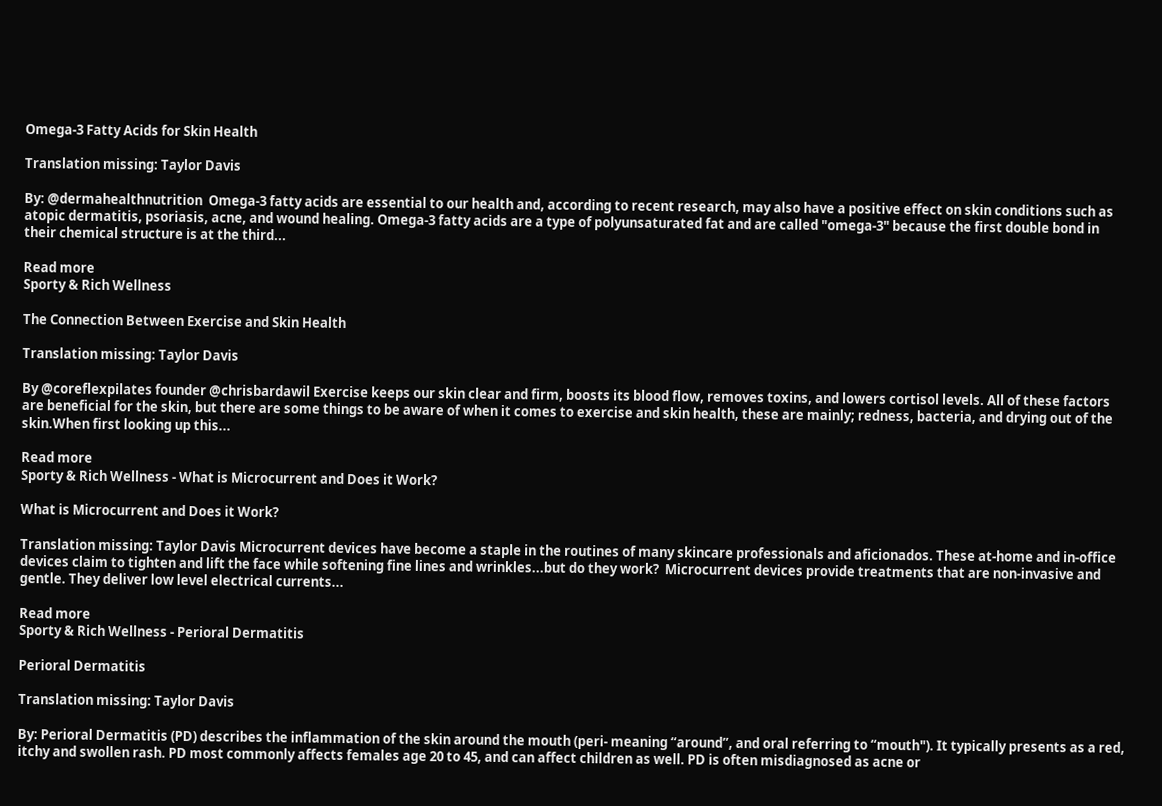Omega-3 Fatty Acids for Skin Health

Translation missing: Taylor Davis

By: @dermahealthnutrition  Omega-3 fatty acids are essential to our health and, according to recent research, may also have a positive effect on skin conditions such as atopic dermatitis, psoriasis, acne, and wound healing. Omega-3 fatty acids are a type of polyunsaturated fat and are called "omega-3" because the first double bond in their chemical structure is at the third...

Read more
Sporty & Rich Wellness

The Connection Between Exercise and Skin Health

Translation missing: Taylor Davis

By @coreflexpilates founder @chrisbardawil Exercise keeps our skin clear and firm, boosts its blood flow, removes toxins, and lowers cortisol levels. All of these factors are beneficial for the skin, but there are some things to be aware of when it comes to exercise and skin health, these are mainly; redness, bacteria, and drying out of the skin.When first looking up this...

Read more
Sporty & Rich Wellness - What is Microcurrent and Does it Work?

What is Microcurrent and Does it Work?

Translation missing: Taylor Davis Microcurrent devices have become a staple in the routines of many skincare professionals and aficionados. These at-home and in-office devices claim to tighten and lift the face while softening fine lines and wrinkles...but do they work?  Microcurrent devices provide treatments that are non-invasive and gentle. They deliver low level electrical currents...

Read more
Sporty & Rich Wellness - Perioral Dermatitis

Perioral Dermatitis

Translation missing: Taylor Davis

By: Perioral Dermatitis (PD) describes the inflammation of the skin around the mouth (peri- meaning “around”, and oral referring to “mouth"). It typically presents as a red, itchy and swollen rash. PD most commonly affects females age 20 to 45, and can affect children as well. PD is often misdiagnosed as acne or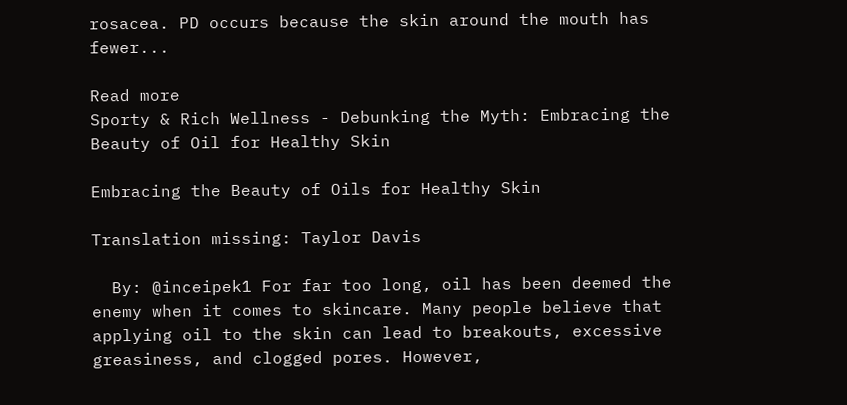rosacea. PD occurs because the skin around the mouth has fewer...

Read more
Sporty & Rich Wellness - Debunking the Myth: Embracing the Beauty of Oil for Healthy Skin

Embracing the Beauty of Oils for Healthy Skin

Translation missing: Taylor Davis

  By: @inceipek1 For far too long, oil has been deemed the enemy when it comes to skincare. Many people believe that applying oil to the skin can lead to breakouts, excessive greasiness, and clogged pores. However,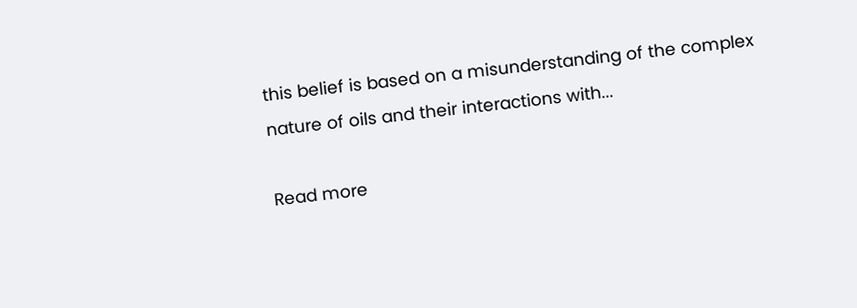this belief is based on a misunderstanding of the complex nature of oils and their interactions with...

Read more